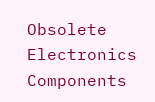Obsolete Electronics Components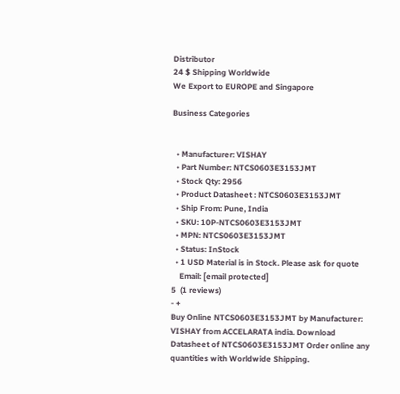Distributor
24 $ Shipping Worldwide
We Export to EUROPE and Singapore

Business Categories


  • Manufacturer: VISHAY
  • Part Number: NTCS0603E3153JMT
  • Stock Qty: 2956
  • Product Datasheet : NTCS0603E3153JMT
  • Ship From: Pune, India
  • SKU: 10P-NTCS0603E3153JMT
  • MPN: NTCS0603E3153JMT
  • Status: InStock
  • 1 USD Material is in Stock. Please ask for quote
    Email: [email protected]
5  (1 reviews)
- +
Buy Online NTCS0603E3153JMT by Manufacturer: VISHAY from ACCELARATA india. Download Datasheet of NTCS0603E3153JMT Order online any quantities with Worldwide Shipping.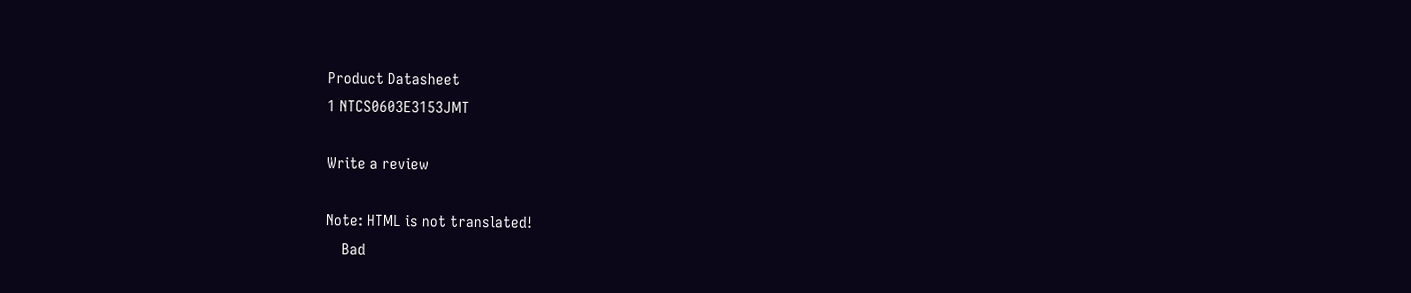Product Datasheet
1 NTCS0603E3153JMT

Write a review

Note: HTML is not translated!
    Bad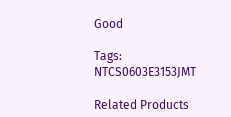Good

Tags: NTCS0603E3153JMT

Related Products